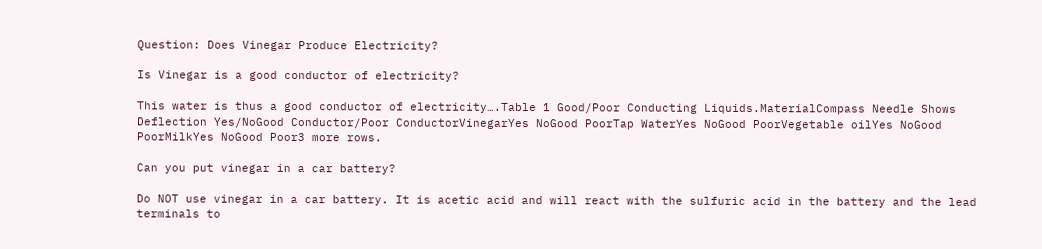Question: Does Vinegar Produce Electricity?

Is Vinegar is a good conductor of electricity?

This water is thus a good conductor of electricity….Table 1 Good/Poor Conducting Liquids.MaterialCompass Needle Shows Deflection Yes/NoGood Conductor/Poor ConductorVinegarYes NoGood PoorTap WaterYes NoGood PoorVegetable oilYes NoGood PoorMilkYes NoGood Poor3 more rows.

Can you put vinegar in a car battery?

Do NOT use vinegar in a car battery. It is acetic acid and will react with the sulfuric acid in the battery and the lead terminals to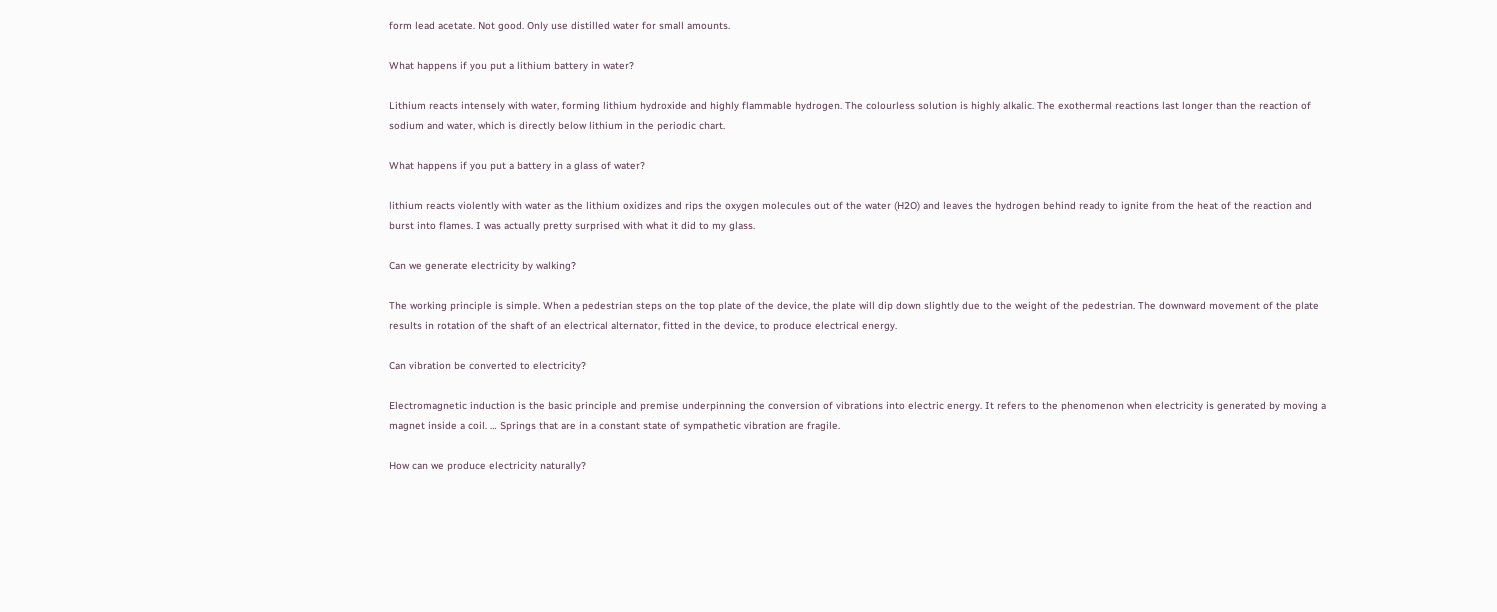form lead acetate. Not good. Only use distilled water for small amounts.

What happens if you put a lithium battery in water?

Lithium reacts intensely with water, forming lithium hydroxide and highly flammable hydrogen. The colourless solution is highly alkalic. The exothermal reactions last longer than the reaction of sodium and water, which is directly below lithium in the periodic chart.

What happens if you put a battery in a glass of water?

lithium reacts violently with water as the lithium oxidizes and rips the oxygen molecules out of the water (H2O) and leaves the hydrogen behind ready to ignite from the heat of the reaction and burst into flames. I was actually pretty surprised with what it did to my glass.

Can we generate electricity by walking?

The working principle is simple. When a pedestrian steps on the top plate of the device, the plate will dip down slightly due to the weight of the pedestrian. The downward movement of the plate results in rotation of the shaft of an electrical alternator, fitted in the device, to produce electrical energy.

Can vibration be converted to electricity?

Electromagnetic induction is the basic principle and premise underpinning the conversion of vibrations into electric energy. It refers to the phenomenon when electricity is generated by moving a magnet inside a coil. … Springs that are in a constant state of sympathetic vibration are fragile.

How can we produce electricity naturally?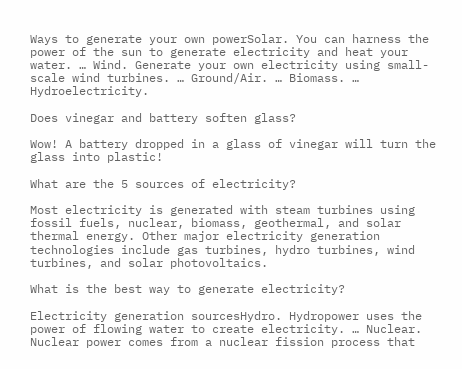Ways to generate your own powerSolar. You can harness the power of the sun to generate electricity and heat your water. … Wind. Generate your own electricity using small-scale wind turbines. … Ground/Air. … Biomass. … Hydroelectricity.

Does vinegar and battery soften glass?

Wow! A battery dropped in a glass of vinegar will turn the glass into plastic!

What are the 5 sources of electricity?

Most electricity is generated with steam turbines using fossil fuels, nuclear, biomass, geothermal, and solar thermal energy. Other major electricity generation technologies include gas turbines, hydro turbines, wind turbines, and solar photovoltaics.

What is the best way to generate electricity?

Electricity generation sourcesHydro. Hydropower uses the power of flowing water to create electricity. … Nuclear. Nuclear power comes from a nuclear fission process that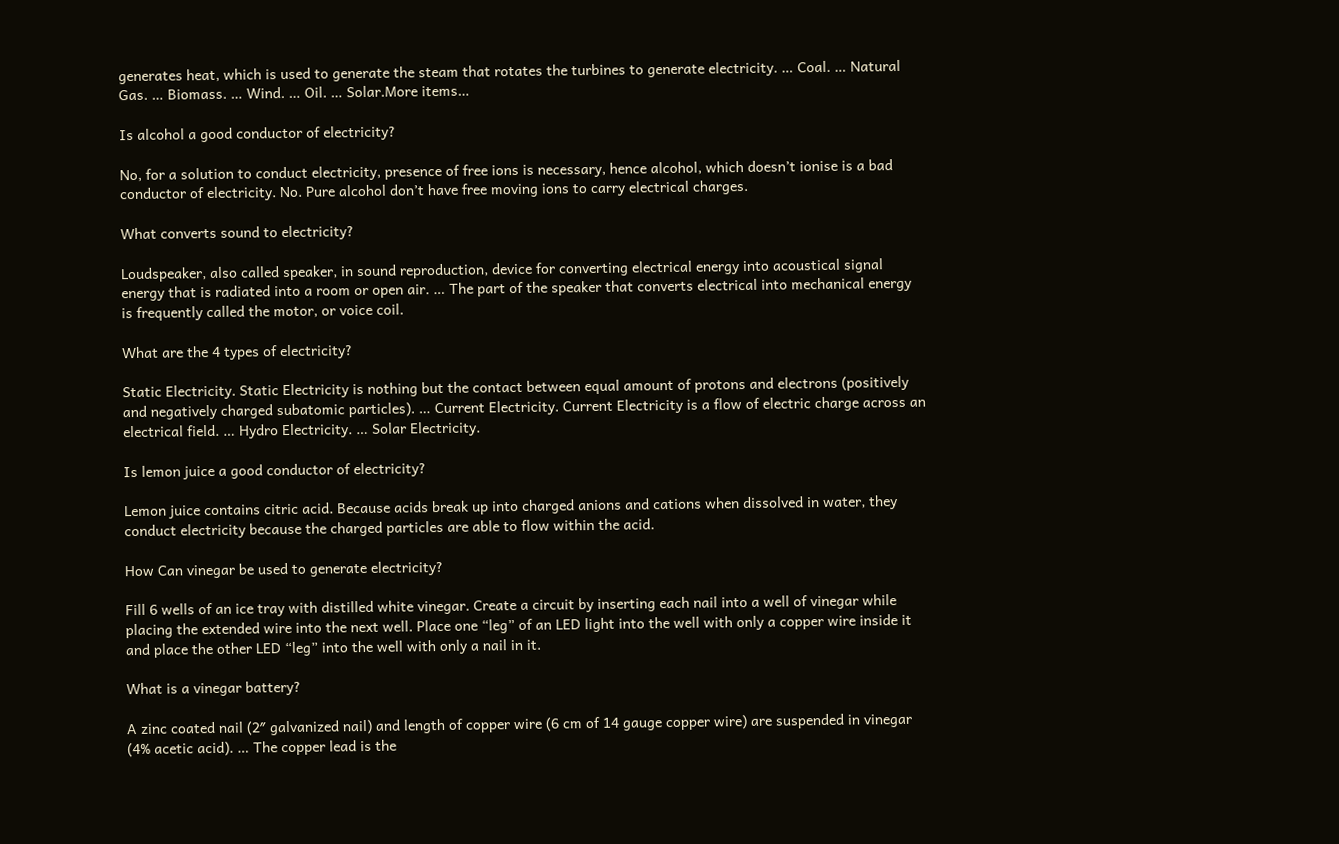generates heat, which is used to generate the steam that rotates the turbines to generate electricity. … Coal. … Natural Gas. … Biomass. … Wind. … Oil. … Solar.More items…

Is alcohol a good conductor of electricity?

No, for a solution to conduct electricity, presence of free ions is necessary, hence alcohol, which doesn’t ionise is a bad conductor of electricity. No. Pure alcohol don’t have free moving ions to carry electrical charges.

What converts sound to electricity?

Loudspeaker, also called speaker, in sound reproduction, device for converting electrical energy into acoustical signal energy that is radiated into a room or open air. … The part of the speaker that converts electrical into mechanical energy is frequently called the motor, or voice coil.

What are the 4 types of electricity?

Static Electricity. Static Electricity is nothing but the contact between equal amount of protons and electrons (positively and negatively charged subatomic particles). … Current Electricity. Current Electricity is a flow of electric charge across an electrical field. … Hydro Electricity. … Solar Electricity.

Is lemon juice a good conductor of electricity?

Lemon juice contains citric acid. Because acids break up into charged anions and cations when dissolved in water, they conduct electricity because the charged particles are able to flow within the acid.

How Can vinegar be used to generate electricity?

Fill 6 wells of an ice tray with distilled white vinegar. Create a circuit by inserting each nail into a well of vinegar while placing the extended wire into the next well. Place one “leg” of an LED light into the well with only a copper wire inside it and place the other LED “leg” into the well with only a nail in it.

What is a vinegar battery?

A zinc coated nail (2″ galvanized nail) and length of copper wire (6 cm of 14 gauge copper wire) are suspended in vinegar (4% acetic acid). … The copper lead is the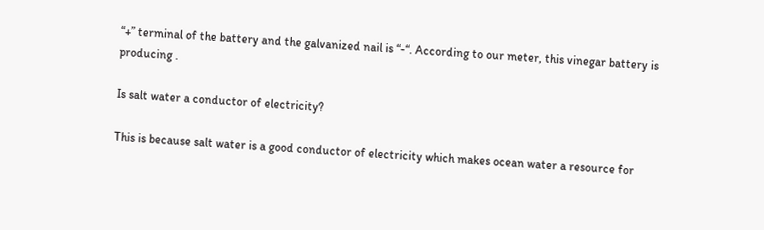“+” terminal of the battery and the galvanized nail is “-“. According to our meter, this vinegar battery is producing .

Is salt water a conductor of electricity?

This is because salt water is a good conductor of electricity which makes ocean water a resource for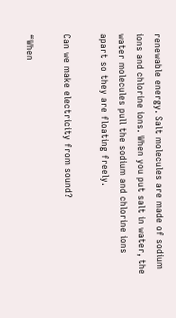renewable energy. Salt molecules are made of sodium ions and chlorine ions. When you put salt in water, the water molecules pull the sodium and chlorine ions apart so they are floating freely.

Can we make electricity from sound?

“When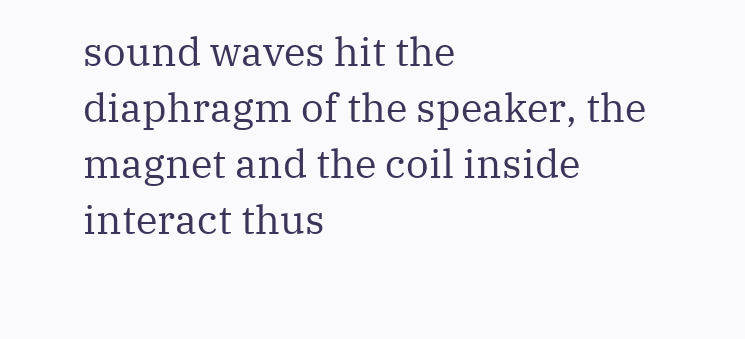sound waves hit the diaphragm of the speaker, the magnet and the coil inside interact thus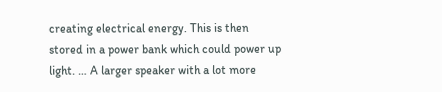creating electrical energy. This is then stored in a power bank which could power up light. … A larger speaker with a lot more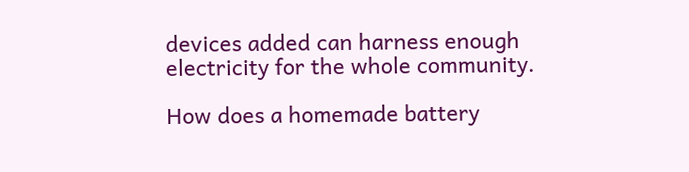devices added can harness enough electricity for the whole community.

How does a homemade battery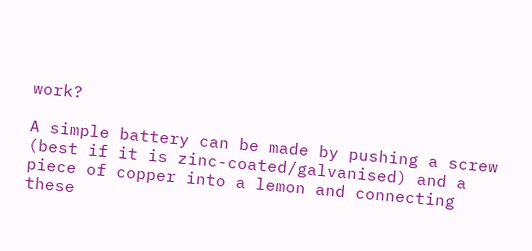work?

A simple battery can be made by pushing a screw (best if it is zinc-coated/galvanised) and a piece of copper into a lemon and connecting these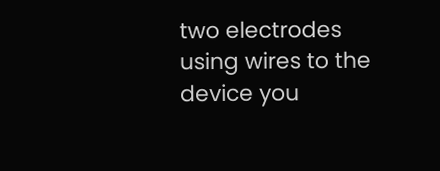two electrodes using wires to the device you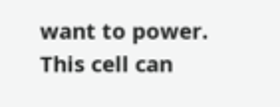want to power. This cell can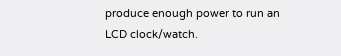produce enough power to run an LCD clock/watch.